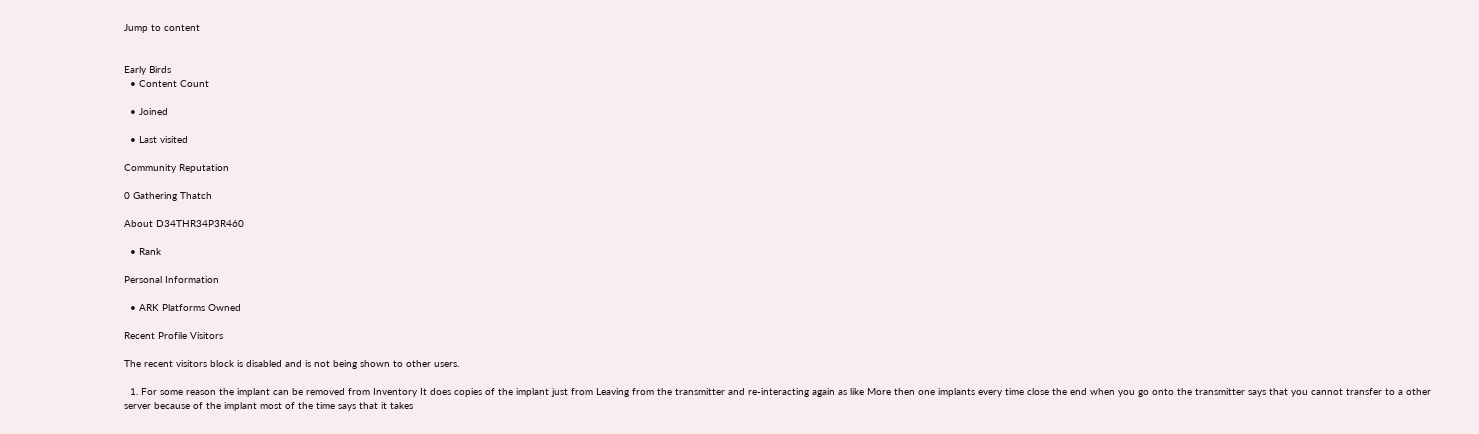Jump to content


Early Birds
  • Content Count

  • Joined

  • Last visited

Community Reputation

0 Gathering Thatch

About D34THR34P3R460

  • Rank

Personal Information

  • ARK Platforms Owned

Recent Profile Visitors

The recent visitors block is disabled and is not being shown to other users.

  1. For some reason the implant can be removed from Inventory It does copies of the implant just from Leaving from the transmitter and re-interacting again as like More then one implants every time close the end when you go onto the transmitter says that you cannot transfer to a other server because of the implant most of the time says that it takes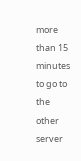more than 15 minutes to go to the other server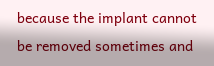because the implant cannot be removed sometimes and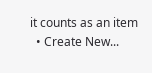it counts as an item
  • Create New...